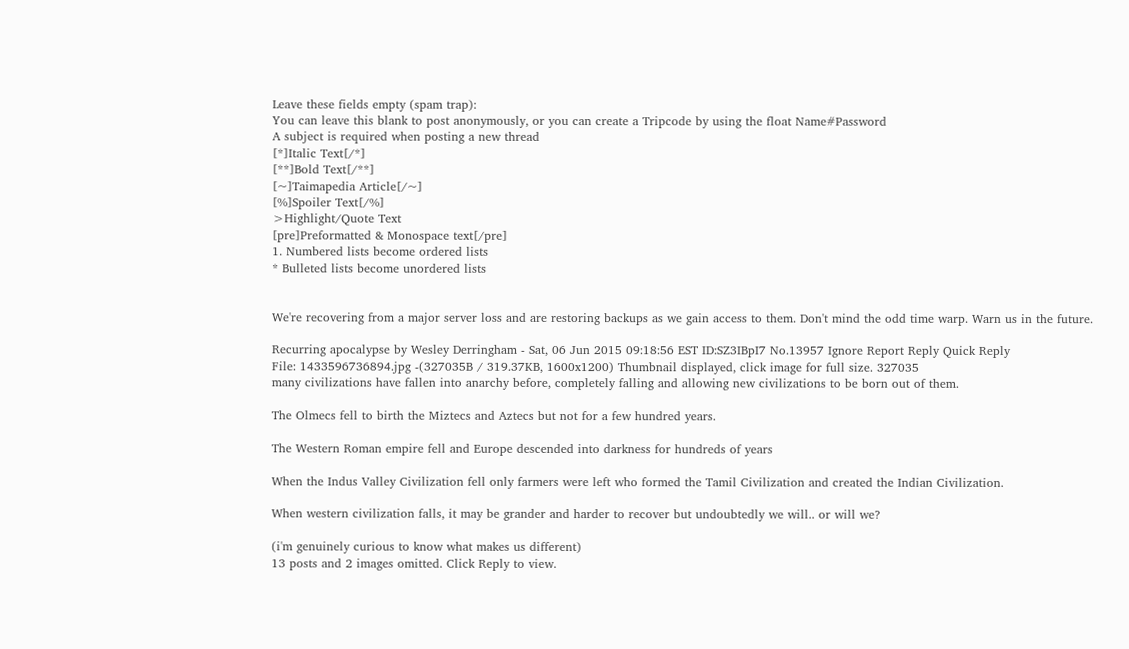Leave these fields empty (spam trap):
You can leave this blank to post anonymously, or you can create a Tripcode by using the float Name#Password
A subject is required when posting a new thread
[*]Italic Text[/*]
[**]Bold Text[/**]
[~]Taimapedia Article[/~]
[%]Spoiler Text[/%]
>Highlight/Quote Text
[pre]Preformatted & Monospace text[/pre]
1. Numbered lists become ordered lists
* Bulleted lists become unordered lists


We're recovering from a major server loss and are restoring backups as we gain access to them. Don't mind the odd time warp. Warn us in the future.

Recurring apocalypse by Wesley Derringham - Sat, 06 Jun 2015 09:18:56 EST ID:SZ3IBpI7 No.13957 Ignore Report Reply Quick Reply
File: 1433596736894.jpg -(327035B / 319.37KB, 1600x1200) Thumbnail displayed, click image for full size. 327035
many civilizations have fallen into anarchy before, completely falling and allowing new civilizations to be born out of them.

The Olmecs fell to birth the Miztecs and Aztecs but not for a few hundred years.

The Western Roman empire fell and Europe descended into darkness for hundreds of years

When the Indus Valley Civilization fell only farmers were left who formed the Tamil Civilization and created the Indian Civilization.

When western civilization falls, it may be grander and harder to recover but undoubtedly we will.. or will we?

(i'm genuinely curious to know what makes us different)
13 posts and 2 images omitted. Click Reply to view.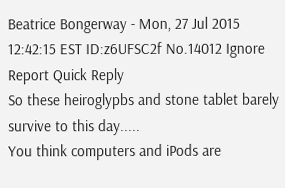Beatrice Bongerway - Mon, 27 Jul 2015 12:42:15 EST ID:z6UFSC2f No.14012 Ignore Report Quick Reply
So these heiroglypbs and stone tablet barely survive to this day.....
You think computers and iPods are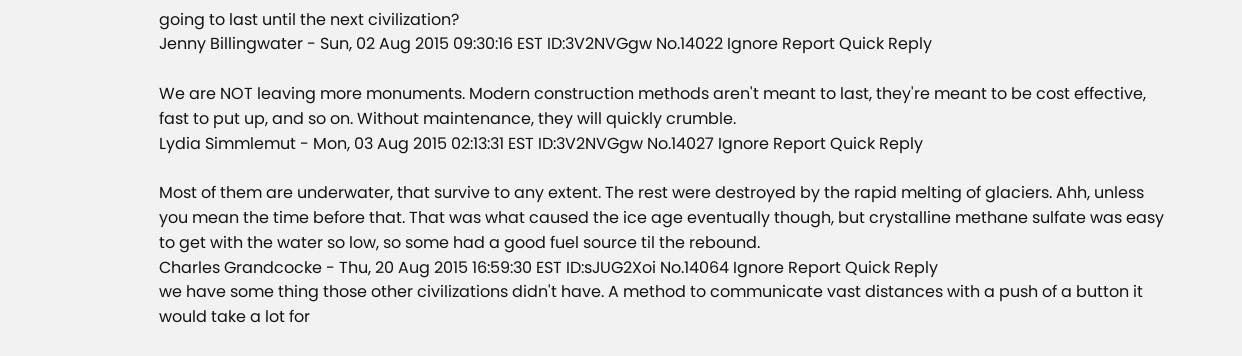going to last until the next civilization?
Jenny Billingwater - Sun, 02 Aug 2015 09:30:16 EST ID:3V2NVGgw No.14022 Ignore Report Quick Reply

We are NOT leaving more monuments. Modern construction methods aren't meant to last, they're meant to be cost effective, fast to put up, and so on. Without maintenance, they will quickly crumble.
Lydia Simmlemut - Mon, 03 Aug 2015 02:13:31 EST ID:3V2NVGgw No.14027 Ignore Report Quick Reply

Most of them are underwater, that survive to any extent. The rest were destroyed by the rapid melting of glaciers. Ahh, unless you mean the time before that. That was what caused the ice age eventually though, but crystalline methane sulfate was easy to get with the water so low, so some had a good fuel source til the rebound.
Charles Grandcocke - Thu, 20 Aug 2015 16:59:30 EST ID:sJUG2Xoi No.14064 Ignore Report Quick Reply
we have some thing those other civilizations didn't have. A method to communicate vast distances with a push of a button it would take a lot for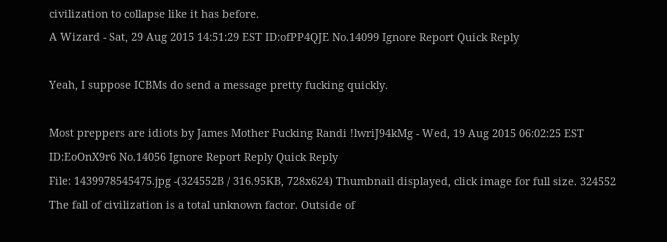civilization to collapse like it has before.
A Wizard - Sat, 29 Aug 2015 14:51:29 EST ID:ofPP4QJE No.14099 Ignore Report Quick Reply

Yeah, I suppose ICBMs do send a message pretty fucking quickly.

Most preppers are idiots by James Mother Fucking Randi !lwriJ94kMg - Wed, 19 Aug 2015 06:02:25 EST ID:EoOnX9r6 No.14056 Ignore Report Reply Quick Reply
File: 1439978545475.jpg -(324552B / 316.95KB, 728x624) Thumbnail displayed, click image for full size. 324552
The fall of civilization is a total unknown factor. Outside of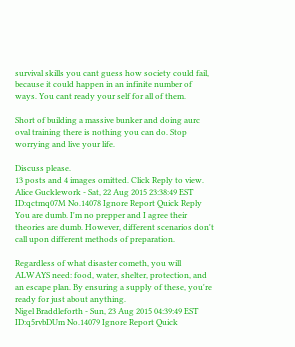survival skills you cant guess how society could fail, because it could happen in an infinite number of ways. You cant ready your self for all of them.

Short of building a massive bunker and doing aurc oval training there is nothing you can do. Stop worrying and live your life.

Discuss please.
13 posts and 4 images omitted. Click Reply to view.
Alice Gucklework - Sat, 22 Aug 2015 23:38:49 EST ID:qctmq07M No.14078 Ignore Report Quick Reply
You are dumb. I'm no prepper and I agree their theories are dumb. However, different scenarios don't call upon different methods of preparation.

Regardless of what disaster cometh, you will ALWAYS need: food, water, shelter, protection, and an escape plan. By ensuring a supply of these, you're ready for just about anything.
Nigel Braddleforth - Sun, 23 Aug 2015 04:39:49 EST ID:q5rvbDUm No.14079 Ignore Report Quick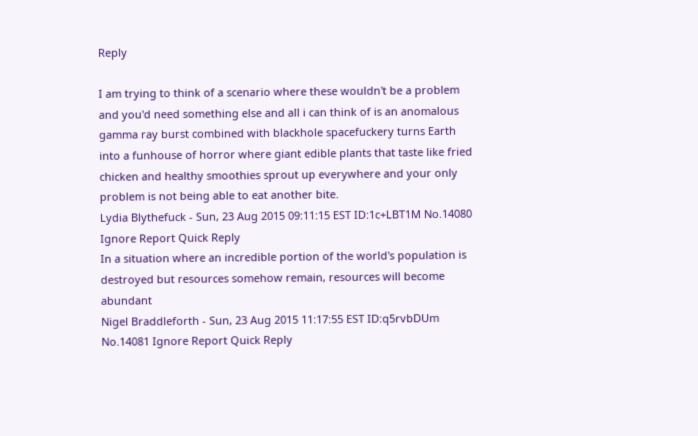Reply

I am trying to think of a scenario where these wouldn't be a problem and you'd need something else and all i can think of is an anomalous gamma ray burst combined with blackhole spacefuckery turns Earth into a funhouse of horror where giant edible plants that taste like fried chicken and healthy smoothies sprout up everywhere and your only problem is not being able to eat another bite.
Lydia Blythefuck - Sun, 23 Aug 2015 09:11:15 EST ID:1c+LBT1M No.14080 Ignore Report Quick Reply
In a situation where an incredible portion of the world's population is destroyed but resources somehow remain, resources will become abundant
Nigel Braddleforth - Sun, 23 Aug 2015 11:17:55 EST ID:q5rvbDUm No.14081 Ignore Report Quick Reply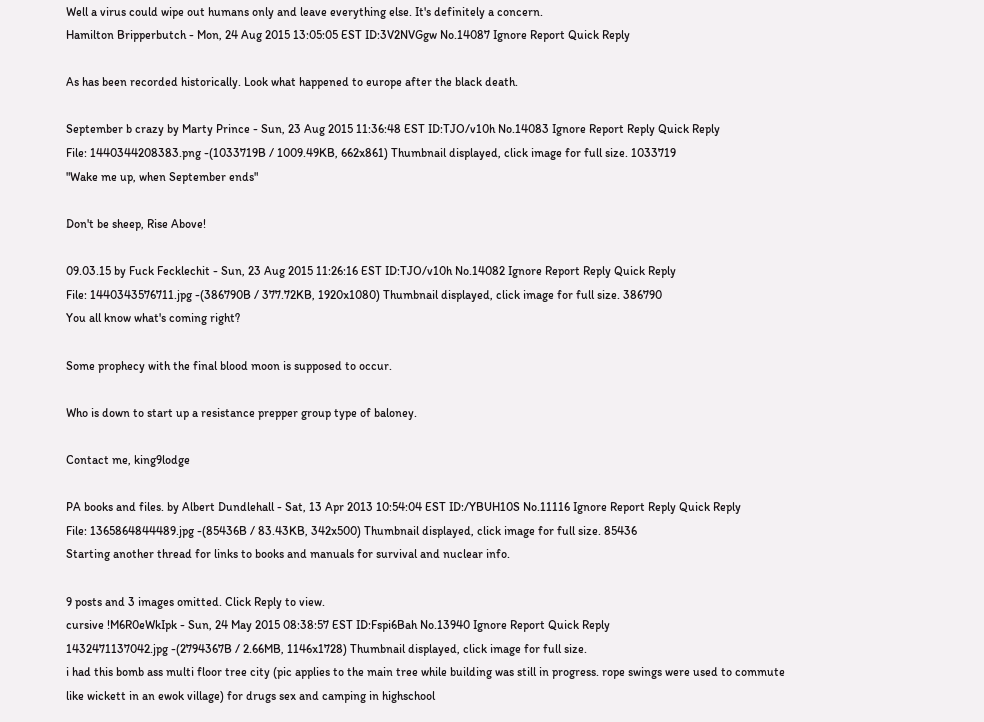Well a virus could wipe out humans only and leave everything else. It's definitely a concern.
Hamilton Bripperbutch - Mon, 24 Aug 2015 13:05:05 EST ID:3V2NVGgw No.14087 Ignore Report Quick Reply

As has been recorded historically. Look what happened to europe after the black death.

September b crazy by Marty Prince - Sun, 23 Aug 2015 11:36:48 EST ID:TJO/v10h No.14083 Ignore Report Reply Quick Reply
File: 1440344208383.png -(1033719B / 1009.49KB, 662x861) Thumbnail displayed, click image for full size. 1033719
"Wake me up, when September ends"

Don't be sheep, Rise Above!

09.03.15 by Fuck Fecklechit - Sun, 23 Aug 2015 11:26:16 EST ID:TJO/v10h No.14082 Ignore Report Reply Quick Reply
File: 1440343576711.jpg -(386790B / 377.72KB, 1920x1080) Thumbnail displayed, click image for full size. 386790
You all know what's coming right?

Some prophecy with the final blood moon is supposed to occur.

Who is down to start up a resistance prepper group type of baloney.

Contact me, king9lodge

PA books and files. by Albert Dundlehall - Sat, 13 Apr 2013 10:54:04 EST ID:/YBUH10S No.11116 Ignore Report Reply Quick Reply
File: 1365864844489.jpg -(85436B / 83.43KB, 342x500) Thumbnail displayed, click image for full size. 85436
Starting another thread for links to books and manuals for survival and nuclear info.

9 posts and 3 images omitted. Click Reply to view.
cursive !M6R0eWkIpk - Sun, 24 May 2015 08:38:57 EST ID:Fspi6Bah No.13940 Ignore Report Quick Reply
1432471137042.jpg -(2794367B / 2.66MB, 1146x1728) Thumbnail displayed, click image for full size.
i had this bomb ass multi floor tree city (pic applies to the main tree while building was still in progress. rope swings were used to commute like wickett in an ewok village) for drugs sex and camping in highschool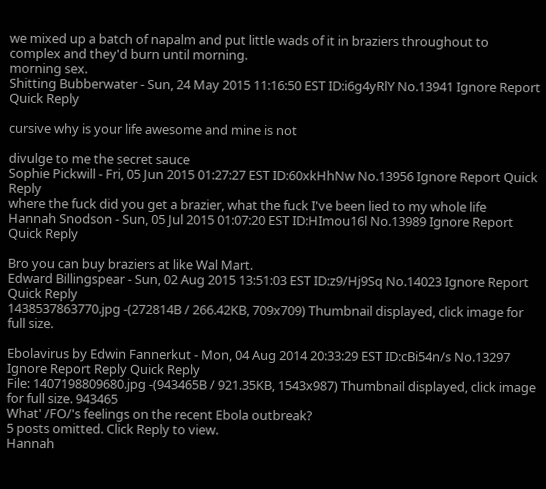we mixed up a batch of napalm and put little wads of it in braziers throughout to complex and they'd burn until morning.
morning sex.
Shitting Bubberwater - Sun, 24 May 2015 11:16:50 EST ID:i6g4yRlY No.13941 Ignore Report Quick Reply

cursive why is your life awesome and mine is not

divulge to me the secret sauce
Sophie Pickwill - Fri, 05 Jun 2015 01:27:27 EST ID:60xkHhNw No.13956 Ignore Report Quick Reply
where the fuck did you get a brazier, what the fuck I've been lied to my whole life
Hannah Snodson - Sun, 05 Jul 2015 01:07:20 EST ID:HImou16l No.13989 Ignore Report Quick Reply

Bro you can buy braziers at like Wal Mart.
Edward Billingspear - Sun, 02 Aug 2015 13:51:03 EST ID:z9/Hj9Sq No.14023 Ignore Report Quick Reply
1438537863770.jpg -(272814B / 266.42KB, 709x709) Thumbnail displayed, click image for full size.

Ebolavirus by Edwin Fannerkut - Mon, 04 Aug 2014 20:33:29 EST ID:cBi54n/s No.13297 Ignore Report Reply Quick Reply
File: 1407198809680.jpg -(943465B / 921.35KB, 1543x987) Thumbnail displayed, click image for full size. 943465
What' /FO/'s feelings on the recent Ebola outbreak?
5 posts omitted. Click Reply to view.
Hannah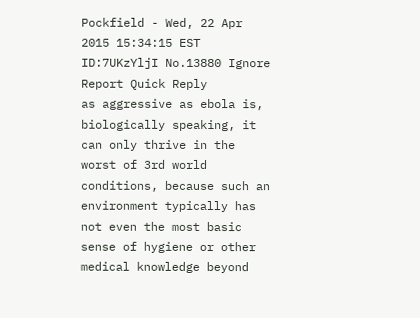Pockfield - Wed, 22 Apr 2015 15:34:15 EST ID:7UKzYljI No.13880 Ignore Report Quick Reply
as aggressive as ebola is, biologically speaking, it can only thrive in the worst of 3rd world conditions, because such an environment typically has not even the most basic sense of hygiene or other medical knowledge beyond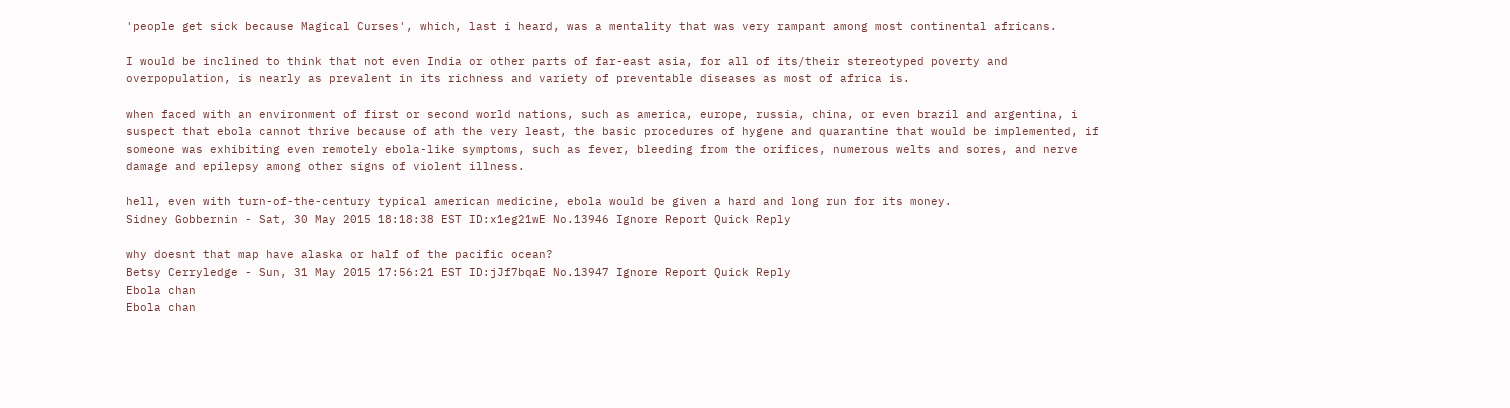'people get sick because Magical Curses', which, last i heard, was a mentality that was very rampant among most continental africans.

I would be inclined to think that not even India or other parts of far-east asia, for all of its/their stereotyped poverty and overpopulation, is nearly as prevalent in its richness and variety of preventable diseases as most of africa is.

when faced with an environment of first or second world nations, such as america, europe, russia, china, or even brazil and argentina, i suspect that ebola cannot thrive because of ath the very least, the basic procedures of hygene and quarantine that would be implemented, if someone was exhibiting even remotely ebola-like symptoms, such as fever, bleeding from the orifices, numerous welts and sores, and nerve damage and epilepsy among other signs of violent illness.

hell, even with turn-of-the-century typical american medicine, ebola would be given a hard and long run for its money.
Sidney Gobbernin - Sat, 30 May 2015 18:18:38 EST ID:x1eg21wE No.13946 Ignore Report Quick Reply

why doesnt that map have alaska or half of the pacific ocean?
Betsy Cerryledge - Sun, 31 May 2015 17:56:21 EST ID:jJf7bqaE No.13947 Ignore Report Quick Reply
Ebola chan
Ebola chan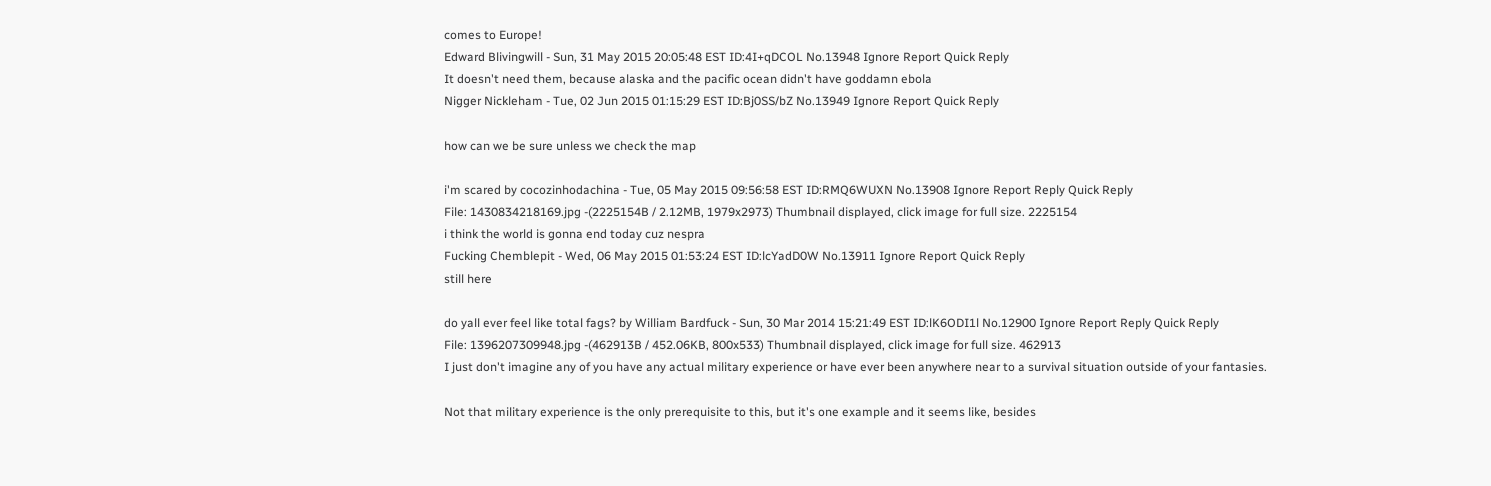comes to Europe!
Edward Blivingwill - Sun, 31 May 2015 20:05:48 EST ID:4I+qDCOL No.13948 Ignore Report Quick Reply
It doesn't need them, because alaska and the pacific ocean didn't have goddamn ebola
Nigger Nickleham - Tue, 02 Jun 2015 01:15:29 EST ID:Bj0SS/bZ No.13949 Ignore Report Quick Reply

how can we be sure unless we check the map

i'm scared by cocozinhodachina - Tue, 05 May 2015 09:56:58 EST ID:RMQ6WUXN No.13908 Ignore Report Reply Quick Reply
File: 1430834218169.jpg -(2225154B / 2.12MB, 1979x2973) Thumbnail displayed, click image for full size. 2225154
i think the world is gonna end today cuz nespra
Fucking Chemblepit - Wed, 06 May 2015 01:53:24 EST ID:lcYadD0W No.13911 Ignore Report Quick Reply
still here

do yall ever feel like total fags? by William Bardfuck - Sun, 30 Mar 2014 15:21:49 EST ID:lK6ODI1l No.12900 Ignore Report Reply Quick Reply
File: 1396207309948.jpg -(462913B / 452.06KB, 800x533) Thumbnail displayed, click image for full size. 462913
I just don't imagine any of you have any actual military experience or have ever been anywhere near to a survival situation outside of your fantasies.

Not that military experience is the only prerequisite to this, but it's one example and it seems like, besides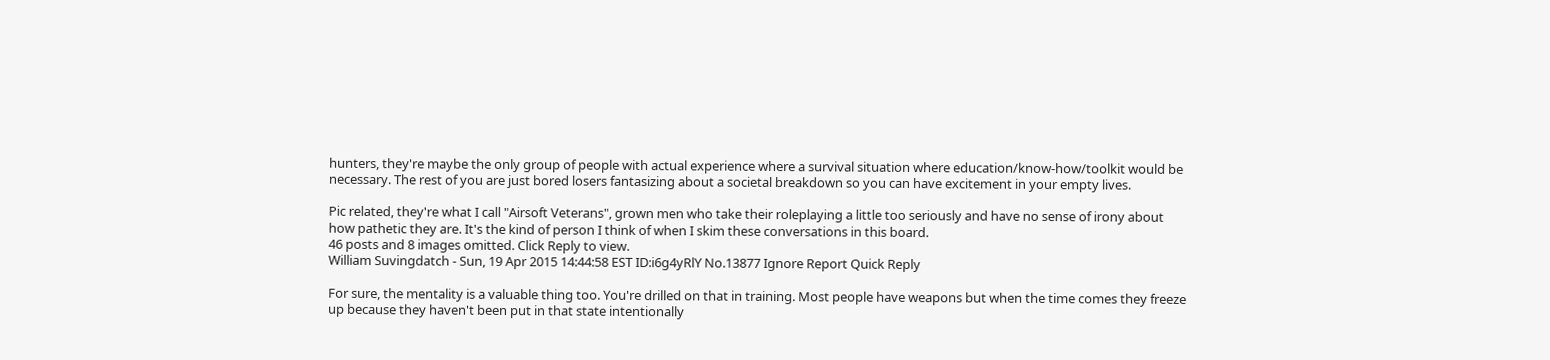hunters, they're maybe the only group of people with actual experience where a survival situation where education/know-how/toolkit would be necessary. The rest of you are just bored losers fantasizing about a societal breakdown so you can have excitement in your empty lives.

Pic related, they're what I call "Airsoft Veterans", grown men who take their roleplaying a little too seriously and have no sense of irony about how pathetic they are. It's the kind of person I think of when I skim these conversations in this board.
46 posts and 8 images omitted. Click Reply to view.
William Suvingdatch - Sun, 19 Apr 2015 14:44:58 EST ID:i6g4yRlY No.13877 Ignore Report Quick Reply

For sure, the mentality is a valuable thing too. You're drilled on that in training. Most people have weapons but when the time comes they freeze up because they haven't been put in that state intentionally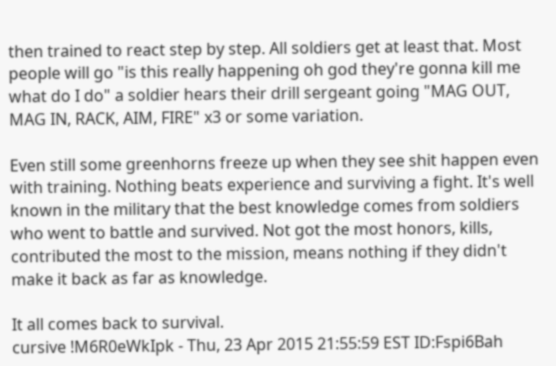then trained to react step by step. All soldiers get at least that. Most people will go "is this really happening oh god they're gonna kill me what do I do" a soldier hears their drill sergeant going "MAG OUT, MAG IN, RACK, AIM, FIRE" x3 or some variation.

Even still some greenhorns freeze up when they see shit happen even with training. Nothing beats experience and surviving a fight. It's well known in the military that the best knowledge comes from soldiers who went to battle and survived. Not got the most honors, kills, contributed the most to the mission, means nothing if they didn't make it back as far as knowledge.

It all comes back to survival.
cursive !M6R0eWkIpk - Thu, 23 Apr 2015 21:55:59 EST ID:Fspi6Bah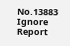No.13883 Ignore Report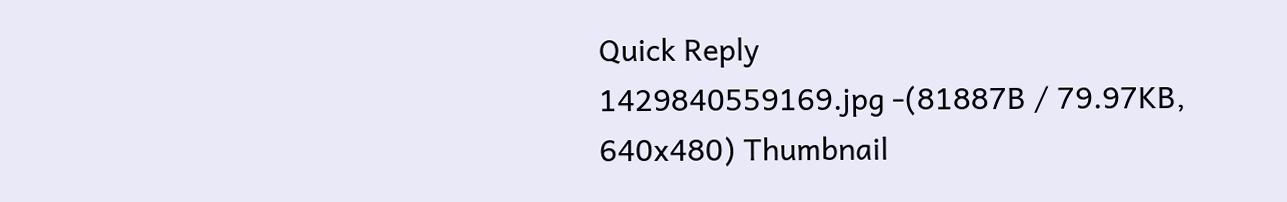Quick Reply
1429840559169.jpg -(81887B / 79.97KB, 640x480) Thumbnail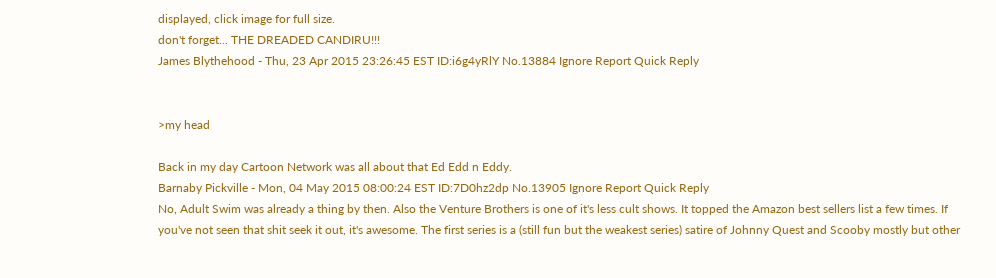displayed, click image for full size.
don't forget... THE DREADED CANDIRU!!!
James Blythehood - Thu, 23 Apr 2015 23:26:45 EST ID:i6g4yRlY No.13884 Ignore Report Quick Reply


>my head

Back in my day Cartoon Network was all about that Ed Edd n Eddy.
Barnaby Pickville - Mon, 04 May 2015 08:00:24 EST ID:7D0hz2dp No.13905 Ignore Report Quick Reply
No, Adult Swim was already a thing by then. Also the Venture Brothers is one of it's less cult shows. It topped the Amazon best sellers list a few times. If you've not seen that shit seek it out, it's awesome. The first series is a (still fun but the weakest series) satire of Johnny Quest and Scooby mostly but other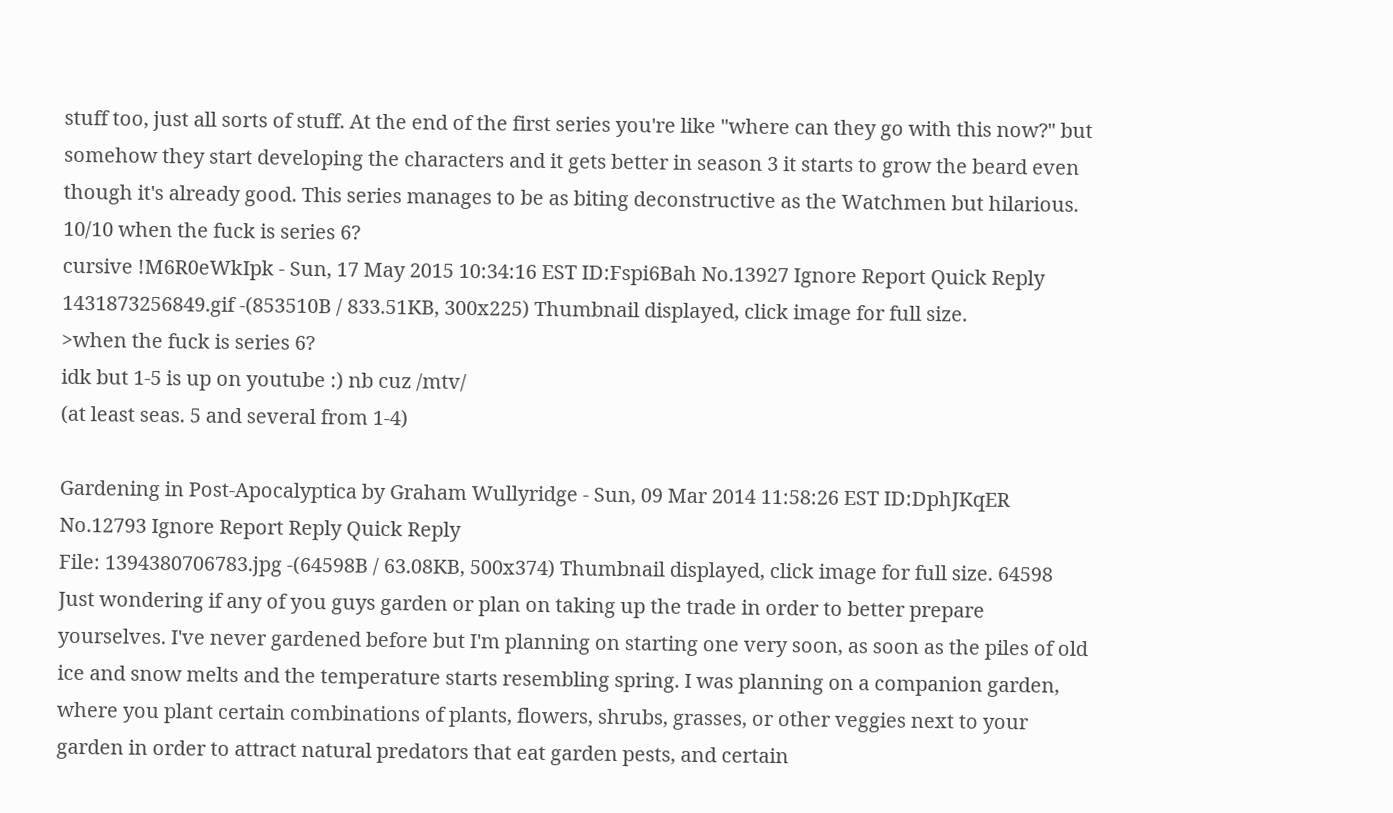stuff too, just all sorts of stuff. At the end of the first series you're like "where can they go with this now?" but somehow they start developing the characters and it gets better in season 3 it starts to grow the beard even though it's already good. This series manages to be as biting deconstructive as the Watchmen but hilarious. 10/10 when the fuck is series 6?
cursive !M6R0eWkIpk - Sun, 17 May 2015 10:34:16 EST ID:Fspi6Bah No.13927 Ignore Report Quick Reply
1431873256849.gif -(853510B / 833.51KB, 300x225) Thumbnail displayed, click image for full size.
>when the fuck is series 6?
idk but 1-5 is up on youtube :) nb cuz /mtv/
(at least seas. 5 and several from 1-4)

Gardening in Post-Apocalyptica by Graham Wullyridge - Sun, 09 Mar 2014 11:58:26 EST ID:DphJKqER No.12793 Ignore Report Reply Quick Reply
File: 1394380706783.jpg -(64598B / 63.08KB, 500x374) Thumbnail displayed, click image for full size. 64598
Just wondering if any of you guys garden or plan on taking up the trade in order to better prepare yourselves. I've never gardened before but I'm planning on starting one very soon, as soon as the piles of old ice and snow melts and the temperature starts resembling spring. I was planning on a companion garden, where you plant certain combinations of plants, flowers, shrubs, grasses, or other veggies next to your garden in order to attract natural predators that eat garden pests, and certain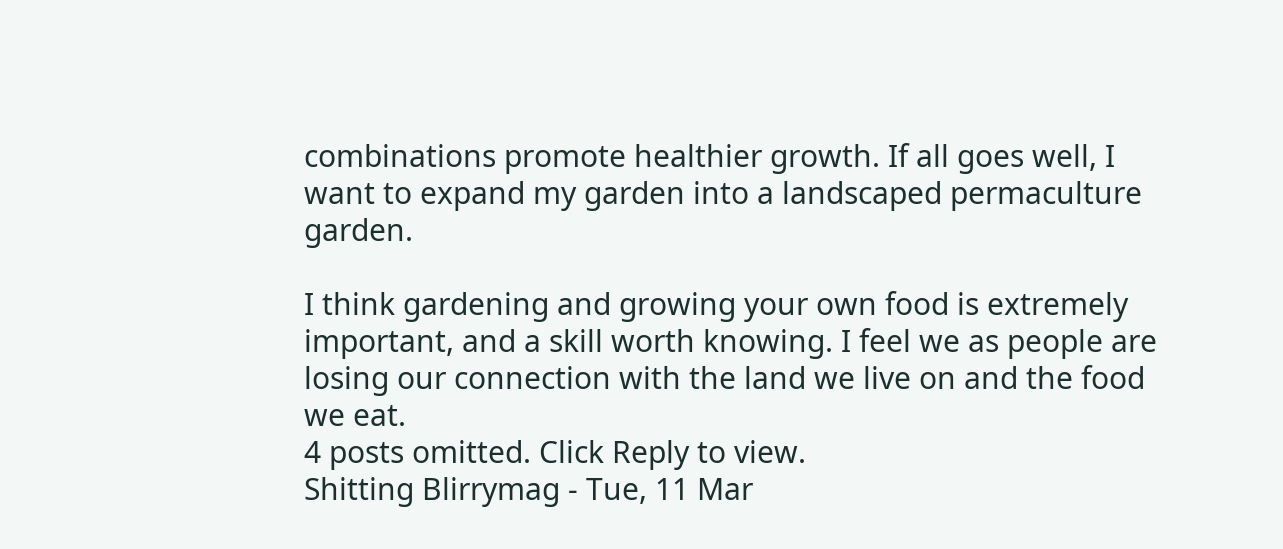combinations promote healthier growth. If all goes well, I want to expand my garden into a landscaped permaculture garden.

I think gardening and growing your own food is extremely important, and a skill worth knowing. I feel we as people are losing our connection with the land we live on and the food we eat.
4 posts omitted. Click Reply to view.
Shitting Blirrymag - Tue, 11 Mar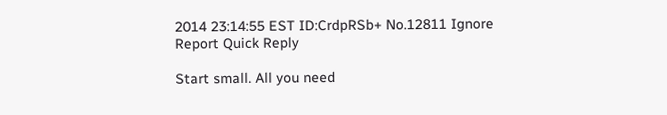2014 23:14:55 EST ID:CrdpRSb+ No.12811 Ignore Report Quick Reply

Start small. All you need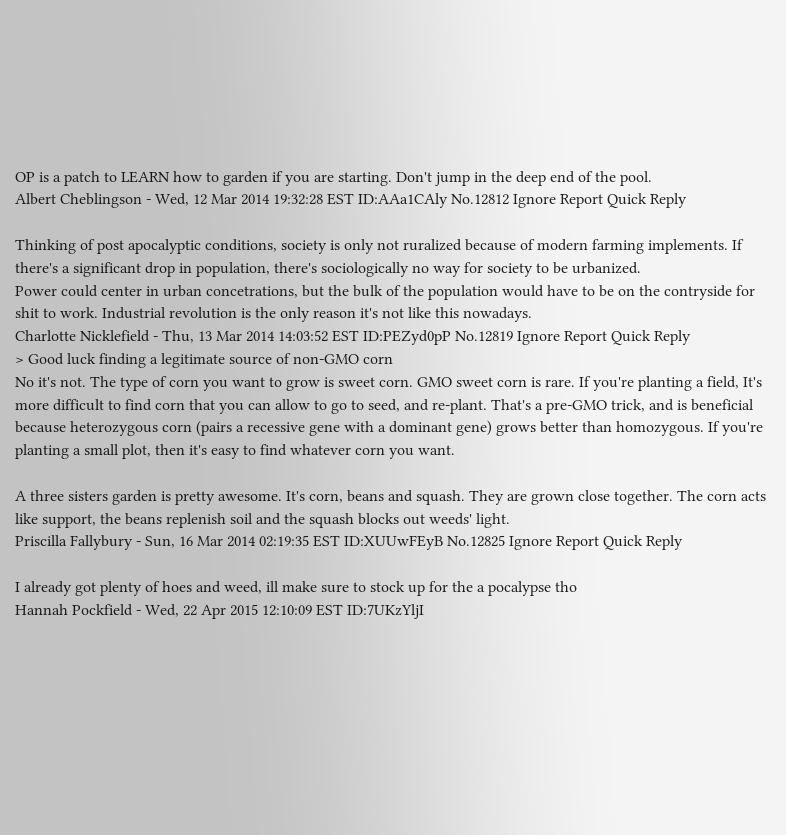OP is a patch to LEARN how to garden if you are starting. Don't jump in the deep end of the pool.
Albert Cheblingson - Wed, 12 Mar 2014 19:32:28 EST ID:AAa1CAly No.12812 Ignore Report Quick Reply

Thinking of post apocalyptic conditions, society is only not ruralized because of modern farming implements. If there's a significant drop in population, there's sociologically no way for society to be urbanized.
Power could center in urban concetrations, but the bulk of the population would have to be on the contryside for shit to work. Industrial revolution is the only reason it's not like this nowadays.
Charlotte Nicklefield - Thu, 13 Mar 2014 14:03:52 EST ID:PEZyd0pP No.12819 Ignore Report Quick Reply
> Good luck finding a legitimate source of non-GMO corn
No it's not. The type of corn you want to grow is sweet corn. GMO sweet corn is rare. If you're planting a field, It's more difficult to find corn that you can allow to go to seed, and re-plant. That's a pre-GMO trick, and is beneficial because heterozygous corn (pairs a recessive gene with a dominant gene) grows better than homozygous. If you're planting a small plot, then it's easy to find whatever corn you want.

A three sisters garden is pretty awesome. It's corn, beans and squash. They are grown close together. The corn acts like support, the beans replenish soil and the squash blocks out weeds' light.
Priscilla Fallybury - Sun, 16 Mar 2014 02:19:35 EST ID:XUUwFEyB No.12825 Ignore Report Quick Reply

I already got plenty of hoes and weed, ill make sure to stock up for the a pocalypse tho
Hannah Pockfield - Wed, 22 Apr 2015 12:10:09 EST ID:7UKzYljI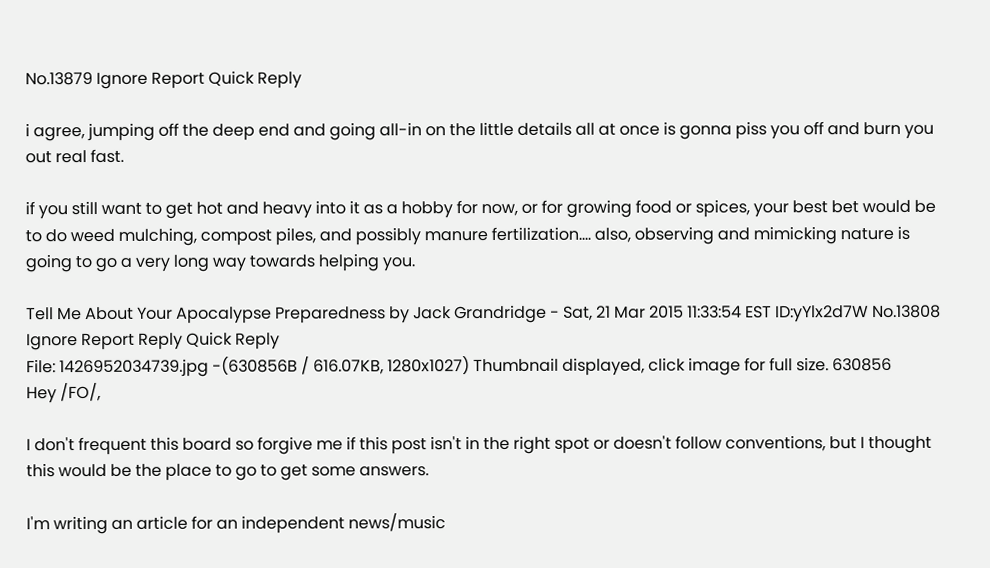No.13879 Ignore Report Quick Reply

i agree, jumping off the deep end and going all-in on the little details all at once is gonna piss you off and burn you out real fast.

if you still want to get hot and heavy into it as a hobby for now, or for growing food or spices, your best bet would be to do weed mulching, compost piles, and possibly manure fertilization.... also, observing and mimicking nature is going to go a very long way towards helping you.

Tell Me About Your Apocalypse Preparedness by Jack Grandridge - Sat, 21 Mar 2015 11:33:54 EST ID:yYlx2d7W No.13808 Ignore Report Reply Quick Reply
File: 1426952034739.jpg -(630856B / 616.07KB, 1280x1027) Thumbnail displayed, click image for full size. 630856
Hey /FO/,

I don't frequent this board so forgive me if this post isn't in the right spot or doesn't follow conventions, but I thought this would be the place to go to get some answers.

I'm writing an article for an independent news/music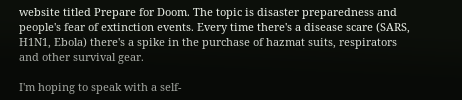website titled Prepare for Doom. The topic is disaster preparedness and people's fear of extinction events. Every time there's a disease scare (SARS, H1N1, Ebola) there's a spike in the purchase of hazmat suits, respirators and other survival gear.

I'm hoping to speak with a self-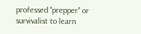professed "prepper" or survivalist to learn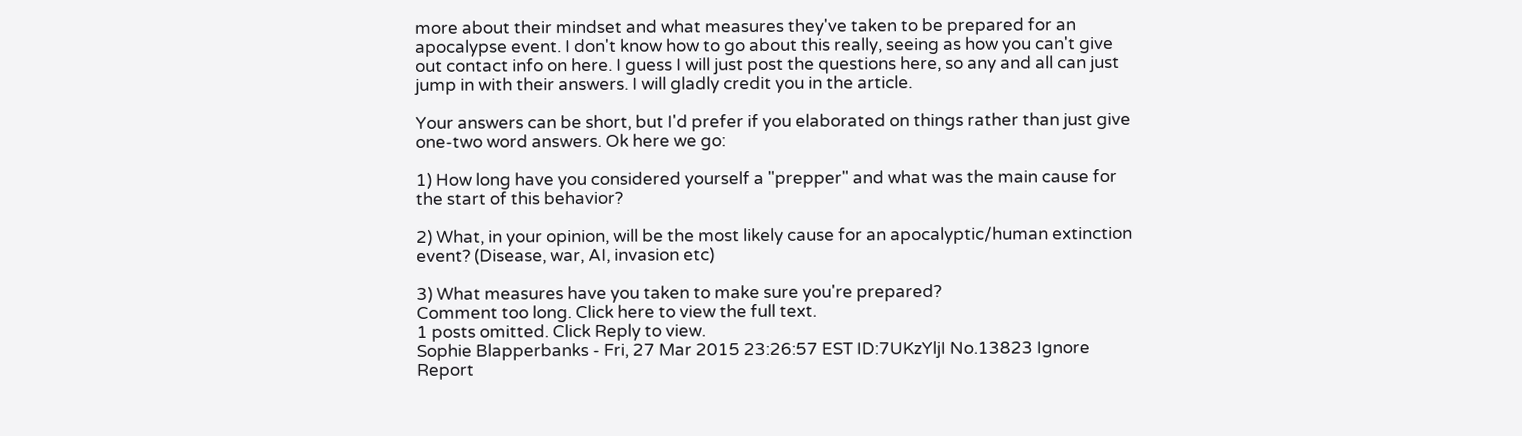more about their mindset and what measures they've taken to be prepared for an apocalypse event. I don't know how to go about this really, seeing as how you can't give out contact info on here. I guess I will just post the questions here, so any and all can just jump in with their answers. I will gladly credit you in the article.

Your answers can be short, but I'd prefer if you elaborated on things rather than just give one-two word answers. Ok here we go:

1) How long have you considered yourself a "prepper" and what was the main cause for the start of this behavior?

2) What, in your opinion, will be the most likely cause for an apocalyptic/human extinction event? (Disease, war, AI, invasion etc)

3) What measures have you taken to make sure you're prepared?
Comment too long. Click here to view the full text.
1 posts omitted. Click Reply to view.
Sophie Blapperbanks - Fri, 27 Mar 2015 23:26:57 EST ID:7UKzYljI No.13823 Ignore Report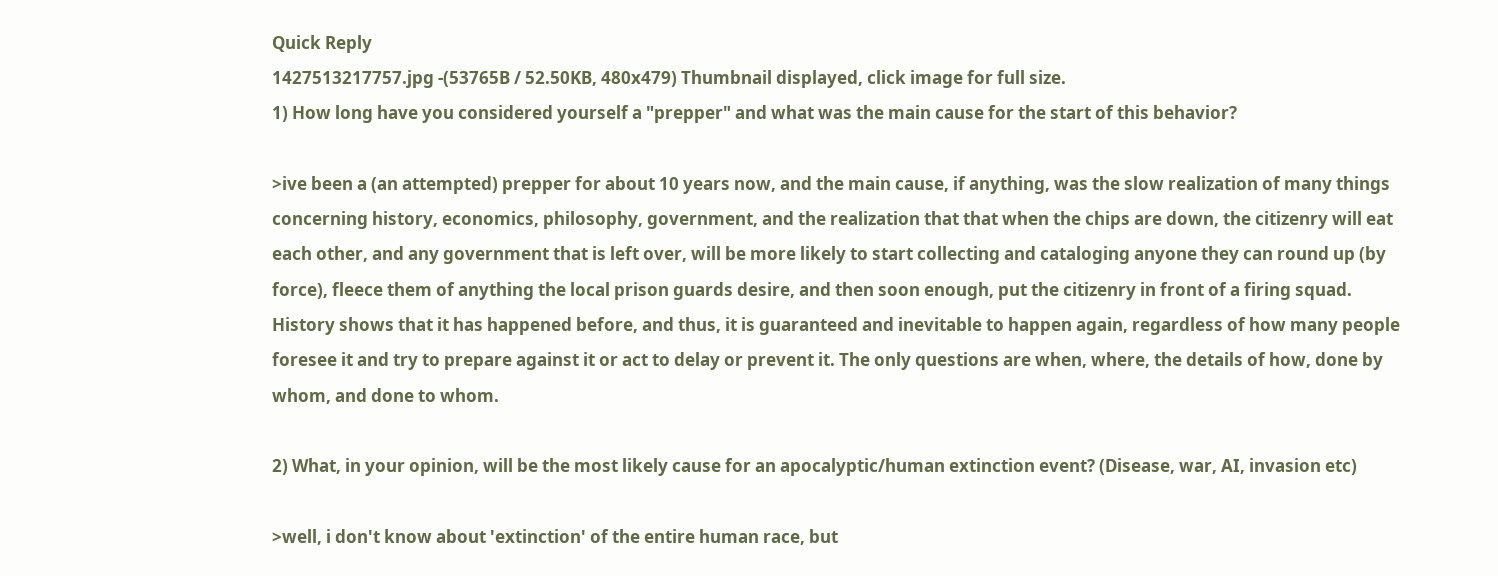Quick Reply
1427513217757.jpg -(53765B / 52.50KB, 480x479) Thumbnail displayed, click image for full size.
1) How long have you considered yourself a "prepper" and what was the main cause for the start of this behavior?

>ive been a (an attempted) prepper for about 10 years now, and the main cause, if anything, was the slow realization of many things concerning history, economics, philosophy, government, and the realization that that when the chips are down, the citizenry will eat each other, and any government that is left over, will be more likely to start collecting and cataloging anyone they can round up (by force), fleece them of anything the local prison guards desire, and then soon enough, put the citizenry in front of a firing squad. History shows that it has happened before, and thus, it is guaranteed and inevitable to happen again, regardless of how many people foresee it and try to prepare against it or act to delay or prevent it. The only questions are when, where, the details of how, done by whom, and done to whom.

2) What, in your opinion, will be the most likely cause for an apocalyptic/human extinction event? (Disease, war, AI, invasion etc)

>well, i don't know about 'extinction' of the entire human race, but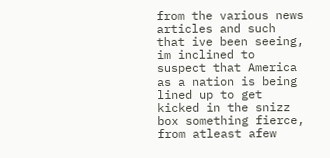from the various news articles and such that ive been seeing, im inclined to suspect that America as a nation is being lined up to get kicked in the snizz box something fierce, from atleast afew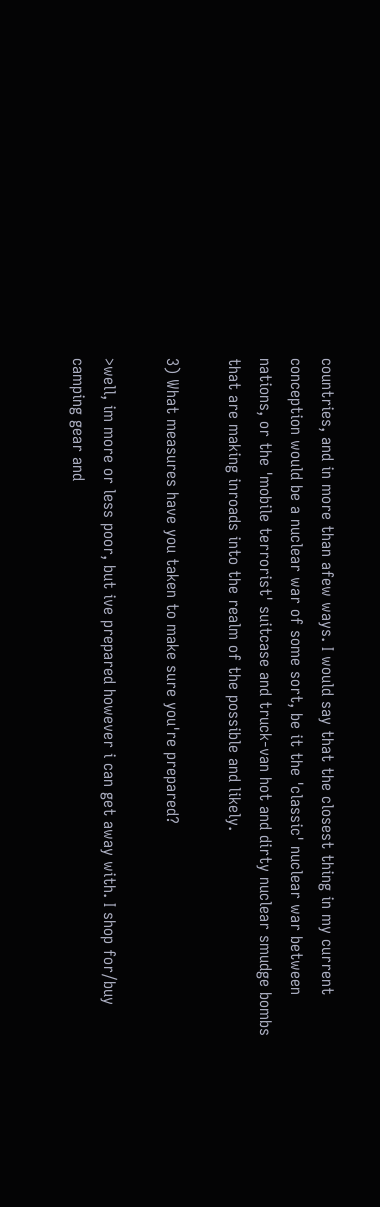countries, and in more than afew ways. I would say that the closest thing in my current conception would be a nuclear war of some sort, be it the 'classic' nuclear war between nations, or the 'mobile terrorist' suitcase and truck-van hot and dirty nuclear smudge bombs that are making inroads into the realm of the possible and likely.

3) What measures have you taken to make sure you're prepared?

>well, im more or less poor, but ive prepared however i can get away with. I shop for/buy camping gear and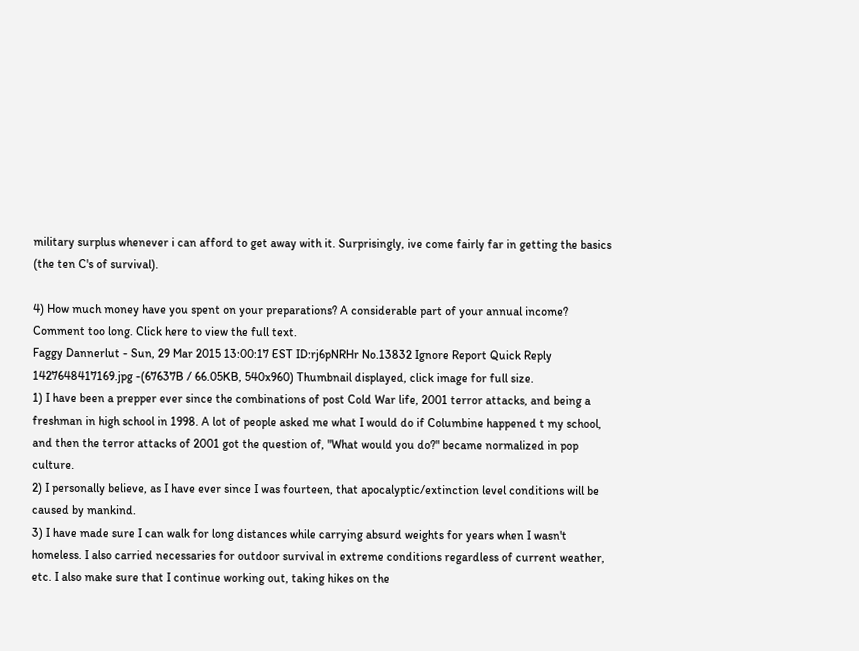military surplus whenever i can afford to get away with it. Surprisingly, ive come fairly far in getting the basics (the ten C's of survival).

4) How much money have you spent on your preparations? A considerable part of your annual income?
Comment too long. Click here to view the full text.
Faggy Dannerlut - Sun, 29 Mar 2015 13:00:17 EST ID:rj6pNRHr No.13832 Ignore Report Quick Reply
1427648417169.jpg -(67637B / 66.05KB, 540x960) Thumbnail displayed, click image for full size.
1) I have been a prepper ever since the combinations of post Cold War life, 2001 terror attacks, and being a freshman in high school in 1998. A lot of people asked me what I would do if Columbine happened t my school, and then the terror attacks of 2001 got the question of, "What would you do?" became normalized in pop culture.
2) I personally believe, as I have ever since I was fourteen, that apocalyptic/extinction level conditions will be caused by mankind.
3) I have made sure I can walk for long distances while carrying absurd weights for years when I wasn't homeless. I also carried necessaries for outdoor survival in extreme conditions regardless of current weather, etc. I also make sure that I continue working out, taking hikes on the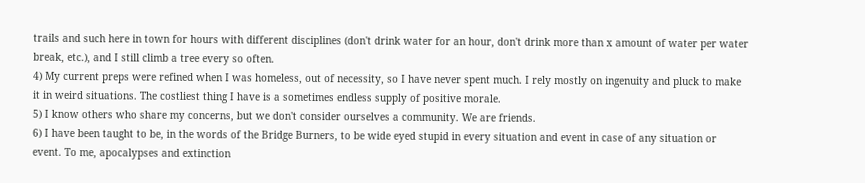trails and such here in town for hours with different disciplines (don't drink water for an hour, don't drink more than x amount of water per water break, etc.), and I still climb a tree every so often.
4) My current preps were refined when I was homeless, out of necessity, so I have never spent much. I rely mostly on ingenuity and pluck to make it in weird situations. The costliest thing I have is a sometimes endless supply of positive morale.
5) I know others who share my concerns, but we don't consider ourselves a community. We are friends.
6) I have been taught to be, in the words of the Bridge Burners, to be wide eyed stupid in every situation and event in case of any situation or event. To me, apocalypses and extinction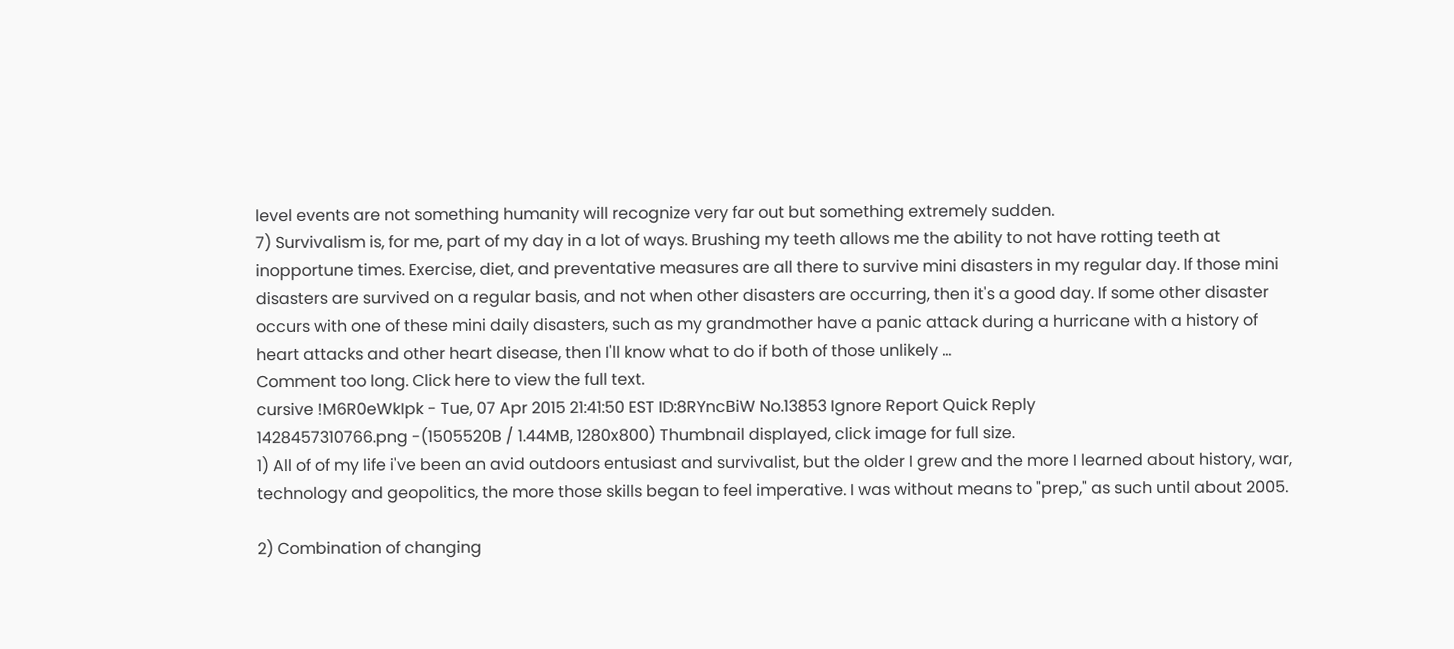level events are not something humanity will recognize very far out but something extremely sudden.
7) Survivalism is, for me, part of my day in a lot of ways. Brushing my teeth allows me the ability to not have rotting teeth at inopportune times. Exercise, diet, and preventative measures are all there to survive mini disasters in my regular day. If those mini disasters are survived on a regular basis, and not when other disasters are occurring, then it's a good day. If some other disaster occurs with one of these mini daily disasters, such as my grandmother have a panic attack during a hurricane with a history of heart attacks and other heart disease, then I'll know what to do if both of those unlikely …
Comment too long. Click here to view the full text.
cursive !M6R0eWkIpk - Tue, 07 Apr 2015 21:41:50 EST ID:8RYncBiW No.13853 Ignore Report Quick Reply
1428457310766.png -(1505520B / 1.44MB, 1280x800) Thumbnail displayed, click image for full size.
1) All of of my life i've been an avid outdoors entusiast and survivalist, but the older I grew and the more I learned about history, war, technology and geopolitics, the more those skills began to feel imperative. I was without means to "prep," as such until about 2005.

2) Combination of changing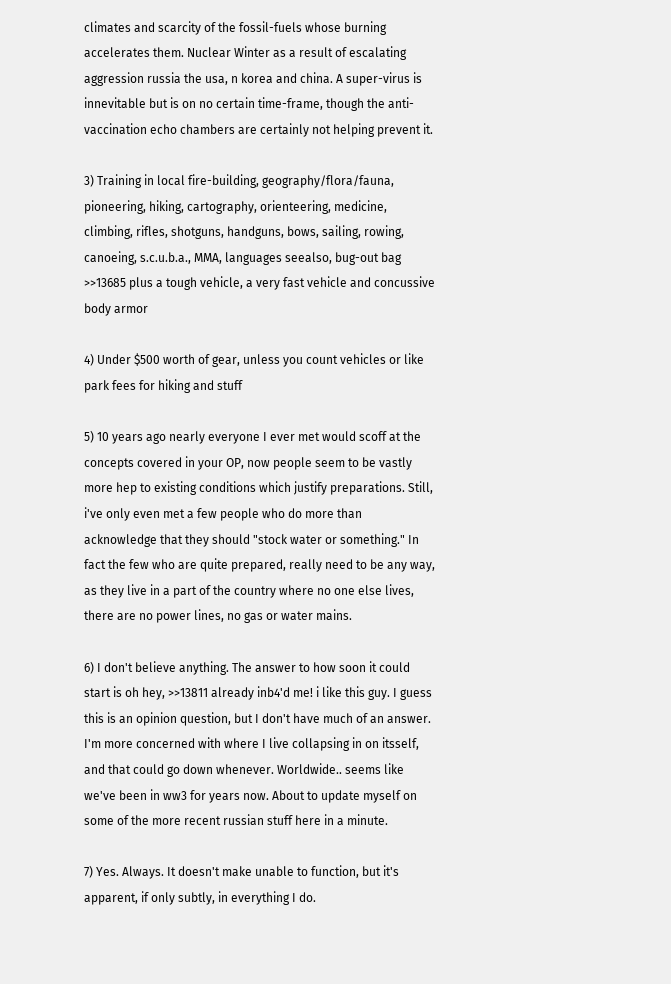climates and scarcity of the fossil-fuels whose burning accelerates them. Nuclear Winter as a result of escalating aggression russia the usa, n korea and china. A super-virus is innevitable but is on no certain time-frame, though the anti-vaccination echo chambers are certainly not helping prevent it.

3) Training in local fire-building, geography/flora/fauna, pioneering, hiking, cartography, orienteering, medicine, climbing, rifles, shotguns, handguns, bows, sailing, rowing, canoeing, s.c.u.b.a., MMA, languages seealso, bug-out bag >>13685 plus a tough vehicle, a very fast vehicle and concussive body armor

4) Under $500 worth of gear, unless you count vehicles or like park fees for hiking and stuff

5) 10 years ago nearly everyone I ever met would scoff at the concepts covered in your OP, now people seem to be vastly more hep to existing conditions which justify preparations. Still, i've only even met a few people who do more than acknowledge that they should "stock water or something." In fact the few who are quite prepared, really need to be any way, as they live in a part of the country where no one else lives, there are no power lines, no gas or water mains.

6) I don't believe anything. The answer to how soon it could start is oh hey, >>13811 already inb4'd me! i like this guy. I guess this is an opinion question, but I don't have much of an answer. I'm more concerned with where I live collapsing in on itsself, and that could go down whenever. Worldwide.. seems like we've been in ww3 for years now. About to update myself on some of the more recent russian stuff here in a minute.

7) Yes. Always. It doesn't make unable to function, but it's apparent, if only subtly, in everything I do.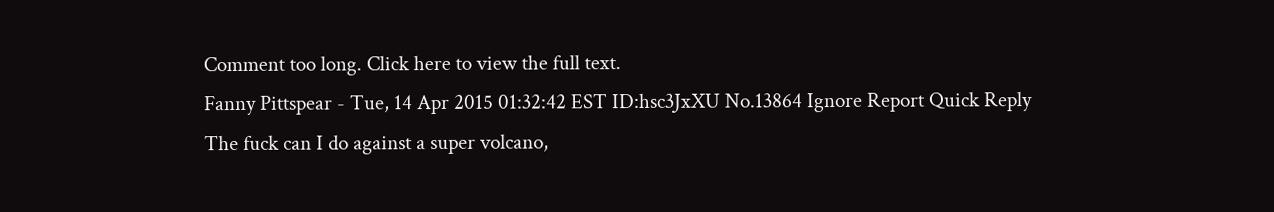Comment too long. Click here to view the full text.
Fanny Pittspear - Tue, 14 Apr 2015 01:32:42 EST ID:hsc3JxXU No.13864 Ignore Report Quick Reply
The fuck can I do against a super volcano,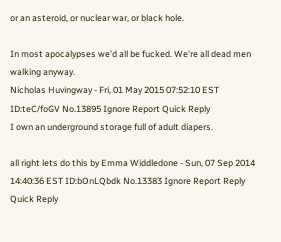or an asteroid, or nuclear war, or black hole.

In most apocalypses we'd all be fucked. We're all dead men walking anyway.
Nicholas Huvingway - Fri, 01 May 2015 07:52:10 EST ID:teC/foGV No.13895 Ignore Report Quick Reply
I own an underground storage full of adult diapers.

all right lets do this by Emma Widdledone - Sun, 07 Sep 2014 14:40:36 EST ID:bOnLQbdk No.13383 Ignore Report Reply Quick Reply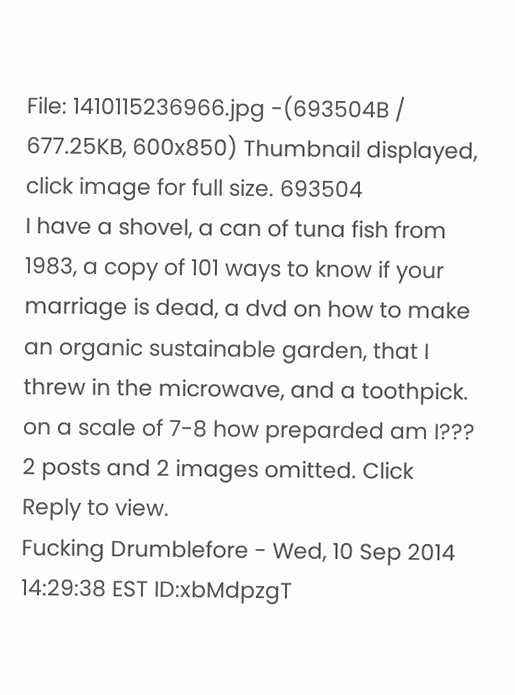File: 1410115236966.jpg -(693504B / 677.25KB, 600x850) Thumbnail displayed, click image for full size. 693504
I have a shovel, a can of tuna fish from 1983, a copy of 101 ways to know if your marriage is dead, a dvd on how to make an organic sustainable garden, that I threw in the microwave, and a toothpick. on a scale of 7-8 how preparded am I???
2 posts and 2 images omitted. Click Reply to view.
Fucking Drumblefore - Wed, 10 Sep 2014 14:29:38 EST ID:xbMdpzgT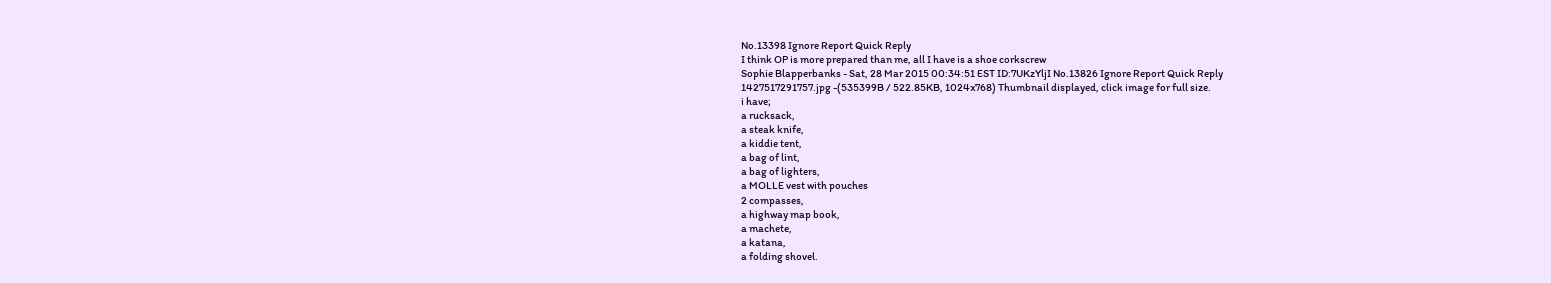No.13398 Ignore Report Quick Reply
I think OP is more prepared than me, all I have is a shoe corkscrew
Sophie Blapperbanks - Sat, 28 Mar 2015 00:34:51 EST ID:7UKzYljI No.13826 Ignore Report Quick Reply
1427517291757.jpg -(535399B / 522.85KB, 1024x768) Thumbnail displayed, click image for full size.
i have;
a rucksack,
a steak knife,
a kiddie tent,
a bag of lint,
a bag of lighters,
a MOLLE vest with pouches
2 compasses,
a highway map book,
a machete,
a katana,
a folding shovel.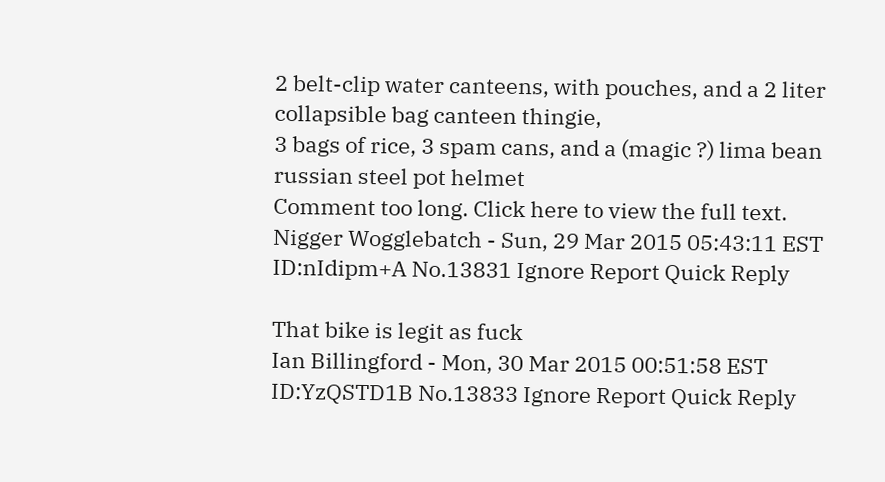2 belt-clip water canteens, with pouches, and a 2 liter collapsible bag canteen thingie,
3 bags of rice, 3 spam cans, and a (magic ?) lima bean
russian steel pot helmet
Comment too long. Click here to view the full text.
Nigger Wogglebatch - Sun, 29 Mar 2015 05:43:11 EST ID:nIdipm+A No.13831 Ignore Report Quick Reply

That bike is legit as fuck
Ian Billingford - Mon, 30 Mar 2015 00:51:58 EST ID:YzQSTD1B No.13833 Ignore Report Quick Reply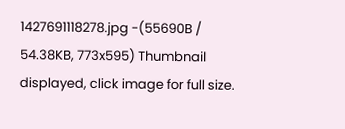1427691118278.jpg -(55690B / 54.38KB, 773x595) Thumbnail displayed, click image for full size.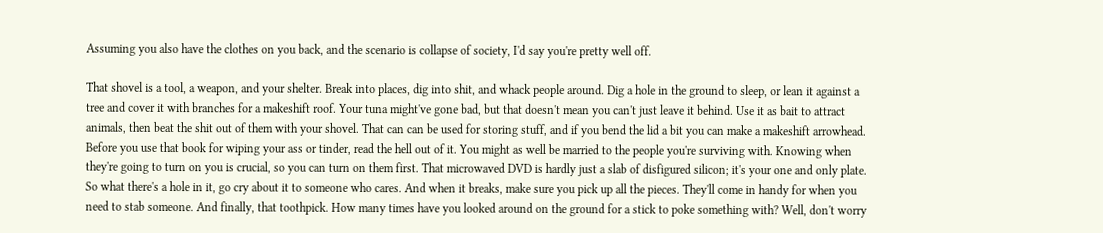Assuming you also have the clothes on you back, and the scenario is collapse of society, I'd say you're pretty well off.

That shovel is a tool, a weapon, and your shelter. Break into places, dig into shit, and whack people around. Dig a hole in the ground to sleep, or lean it against a tree and cover it with branches for a makeshift roof. Your tuna might've gone bad, but that doesn't mean you can't just leave it behind. Use it as bait to attract animals, then beat the shit out of them with your shovel. That can can be used for storing stuff, and if you bend the lid a bit you can make a makeshift arrowhead. Before you use that book for wiping your ass or tinder, read the hell out of it. You might as well be married to the people you're surviving with. Knowing when they're going to turn on you is crucial, so you can turn on them first. That microwaved DVD is hardly just a slab of disfigured silicon; it's your one and only plate. So what there's a hole in it, go cry about it to someone who cares. And when it breaks, make sure you pick up all the pieces. They'll come in handy for when you need to stab someone. And finally, that toothpick. How many times have you looked around on the ground for a stick to poke something with? Well, don't worry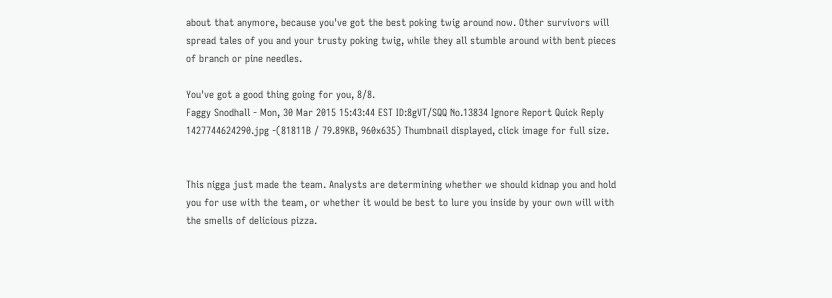about that anymore, because you've got the best poking twig around now. Other survivors will spread tales of you and your trusty poking twig, while they all stumble around with bent pieces of branch or pine needles.

You've got a good thing going for you, 8/8.
Faggy Snodhall - Mon, 30 Mar 2015 15:43:44 EST ID:8gVT/SQQ No.13834 Ignore Report Quick Reply
1427744624290.jpg -(81811B / 79.89KB, 960x635) Thumbnail displayed, click image for full size.


This nigga just made the team. Analysts are determining whether we should kidnap you and hold you for use with the team, or whether it would be best to lure you inside by your own will with the smells of delicious pizza.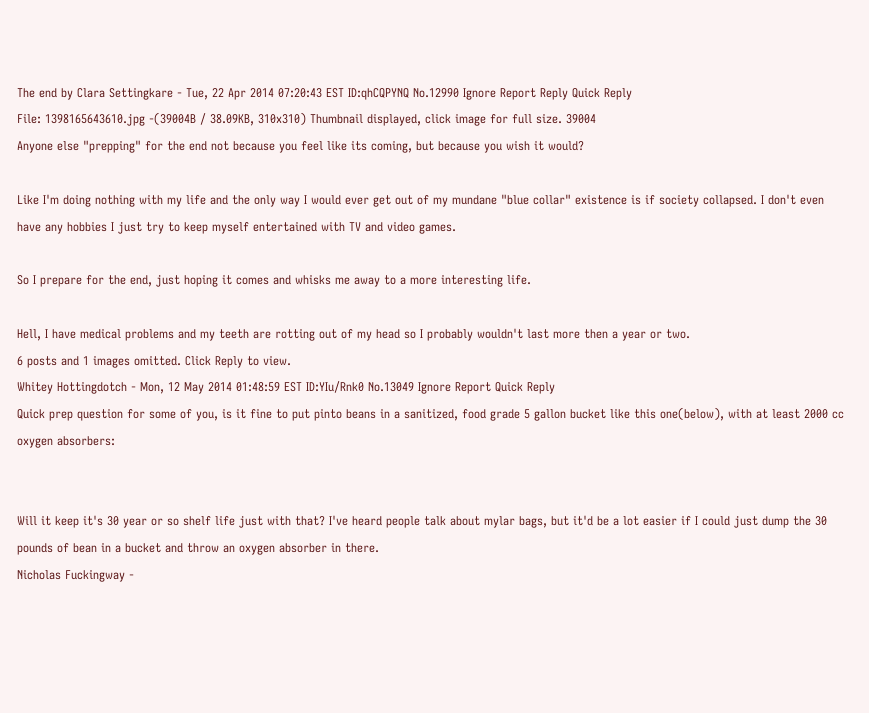The end by Clara Settingkare - Tue, 22 Apr 2014 07:20:43 EST ID:qhCQPYNQ No.12990 Ignore Report Reply Quick Reply
File: 1398165643610.jpg -(39004B / 38.09KB, 310x310) Thumbnail displayed, click image for full size. 39004
Anyone else "prepping" for the end not because you feel like its coming, but because you wish it would?

Like I'm doing nothing with my life and the only way I would ever get out of my mundane "blue collar" existence is if society collapsed. I don't even have any hobbies I just try to keep myself entertained with TV and video games.

So I prepare for the end, just hoping it comes and whisks me away to a more interesting life.

Hell, I have medical problems and my teeth are rotting out of my head so I probably wouldn't last more then a year or two.
6 posts and 1 images omitted. Click Reply to view.
Whitey Hottingdotch - Mon, 12 May 2014 01:48:59 EST ID:YIu/Rnk0 No.13049 Ignore Report Quick Reply
Quick prep question for some of you, is it fine to put pinto beans in a sanitized, food grade 5 gallon bucket like this one(below), with at least 2000 cc oxygen absorbers:


Will it keep it's 30 year or so shelf life just with that? I've heard people talk about mylar bags, but it'd be a lot easier if I could just dump the 30 pounds of bean in a bucket and throw an oxygen absorber in there.
Nicholas Fuckingway -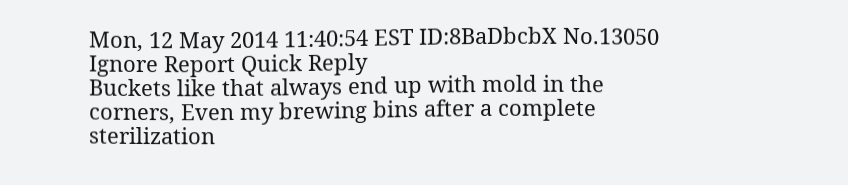Mon, 12 May 2014 11:40:54 EST ID:8BaDbcbX No.13050 Ignore Report Quick Reply
Buckets like that always end up with mold in the corners, Even my brewing bins after a complete sterilization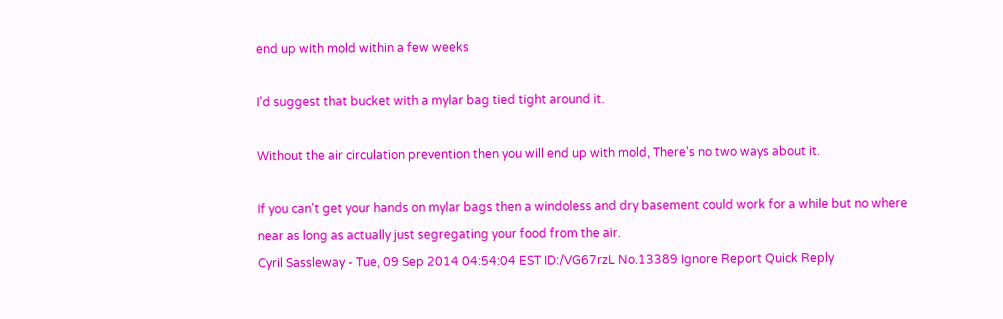end up with mold within a few weeks

I'd suggest that bucket with a mylar bag tied tight around it.

Without the air circulation prevention then you will end up with mold, There's no two ways about it.

If you can't get your hands on mylar bags then a windoless and dry basement could work for a while but no where near as long as actually just segregating your food from the air.
Cyril Sassleway - Tue, 09 Sep 2014 04:54:04 EST ID:/VG67rzL No.13389 Ignore Report Quick Reply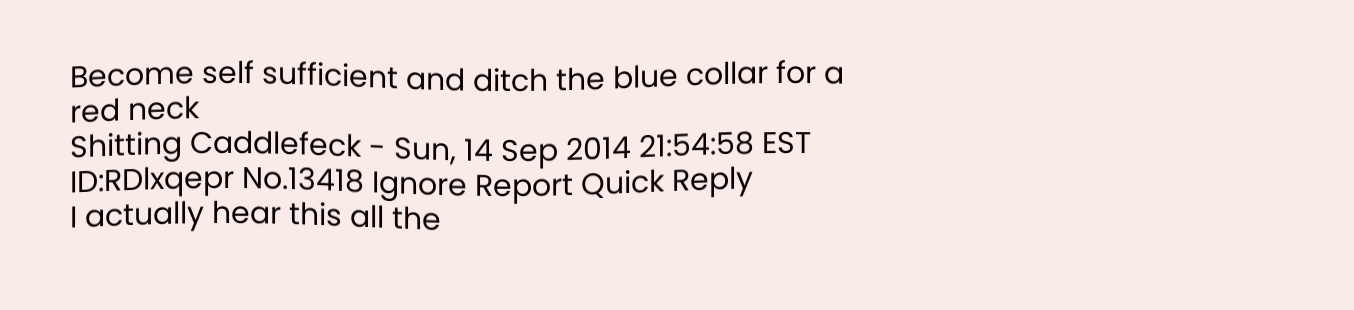Become self sufficient and ditch the blue collar for a red neck
Shitting Caddlefeck - Sun, 14 Sep 2014 21:54:58 EST ID:RDlxqepr No.13418 Ignore Report Quick Reply
I actually hear this all the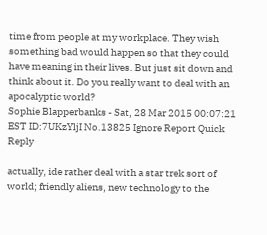time from people at my workplace. They wish something bad would happen so that they could have meaning in their lives. But just sit down and think about it. Do you really want to deal with an apocalyptic world?
Sophie Blapperbanks - Sat, 28 Mar 2015 00:07:21 EST ID:7UKzYljI No.13825 Ignore Report Quick Reply

actually, ide rather deal with a star trek sort of world; friendly aliens, new technology to the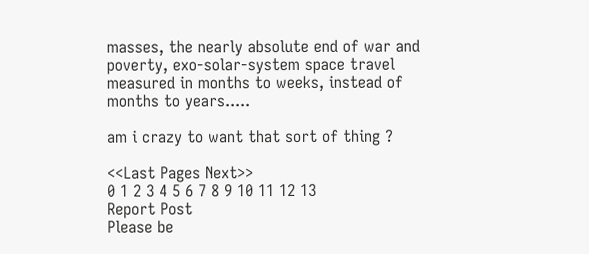masses, the nearly absolute end of war and poverty, exo-solar-system space travel measured in months to weeks, instead of months to years.....

am i crazy to want that sort of thing ?

<<Last Pages Next>>
0 1 2 3 4 5 6 7 8 9 10 11 12 13
Report Post
Please be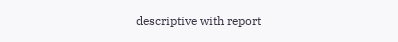descriptive with report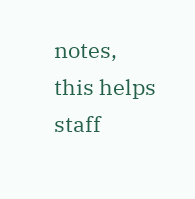notes,
this helps staff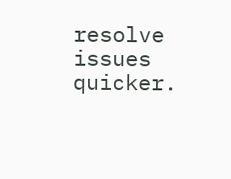resolve issues quicker.